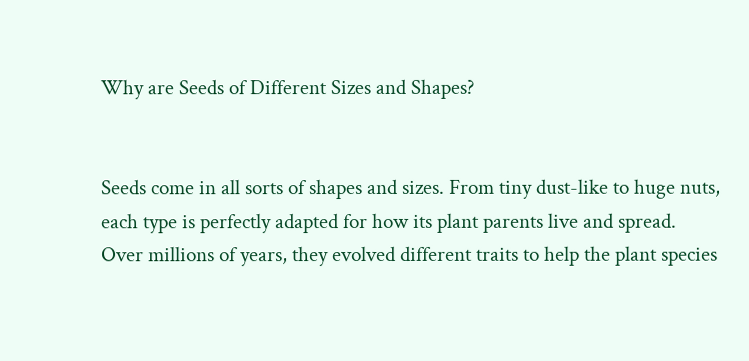Why are Seeds of Different Sizes and Shapes?


Seeds come in all sorts of shapes and sizes. From tiny dust-like to huge nuts, each type is perfectly adapted for how its plant parents live and spread. Over millions of years, they evolved different traits to help the plant species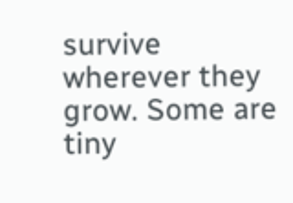survive wherever they grow. Some are tiny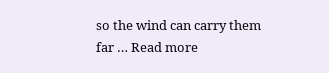so the wind can carry them far … Read more